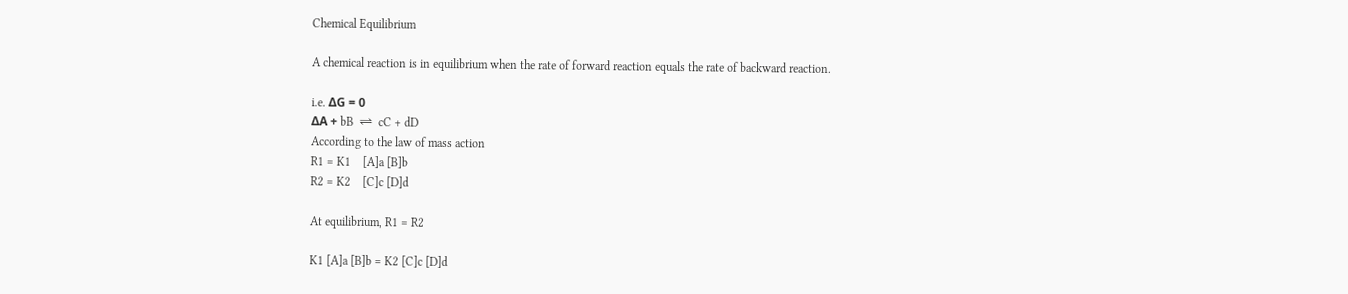Chemical Equilibrium

A chemical reaction is in equilibrium when the rate of forward reaction equals the rate of backward reaction.

i.e. ΔG = 0
ΔA + bB  ⇌  cC + dD
According to the law of mass action
R1 = K1    [A]a [B]b
R2 = K2    [C]c [D]d

At equilibrium, R1 = R2

K1 [A]a [B]b = K2 [C]c [D]d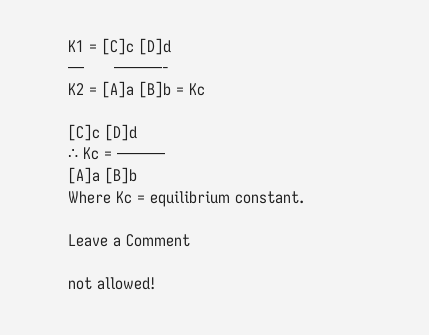K1 = [C]c [D]d
—      ———-
K2 = [A]a [B]b = Kc

[C]c [D]d
∴ Kc = ———
[A]a [B]b
Where Kc = equilibrium constant.

Leave a Comment

not allowed!